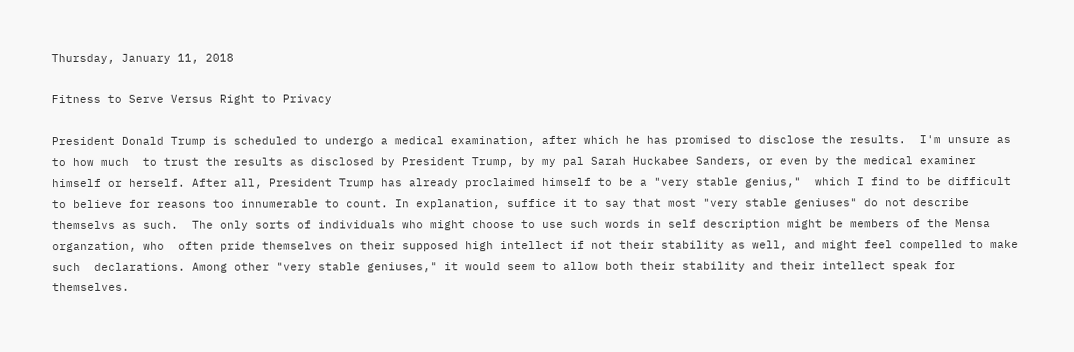Thursday, January 11, 2018

Fitness to Serve Versus Right to Privacy

President Donald Trump is scheduled to undergo a medical examination, after which he has promised to disclose the results.  I'm unsure as to how much  to trust the results as disclosed by President Trump, by my pal Sarah Huckabee Sanders, or even by the medical examiner himself or herself. After all, President Trump has already proclaimed himself to be a "very stable genius,"  which I find to be difficult to believe for reasons too innumerable to count. In explanation, suffice it to say that most "very stable geniuses" do not describe themselvs as such.  The only sorts of individuals who might choose to use such words in self description might be members of the Mensa organzation, who  often pride themselves on their supposed high intellect if not their stability as well, and might feel compelled to make such  declarations. Among other "very stable geniuses," it would seem to allow both their stability and their intellect speak for themselves.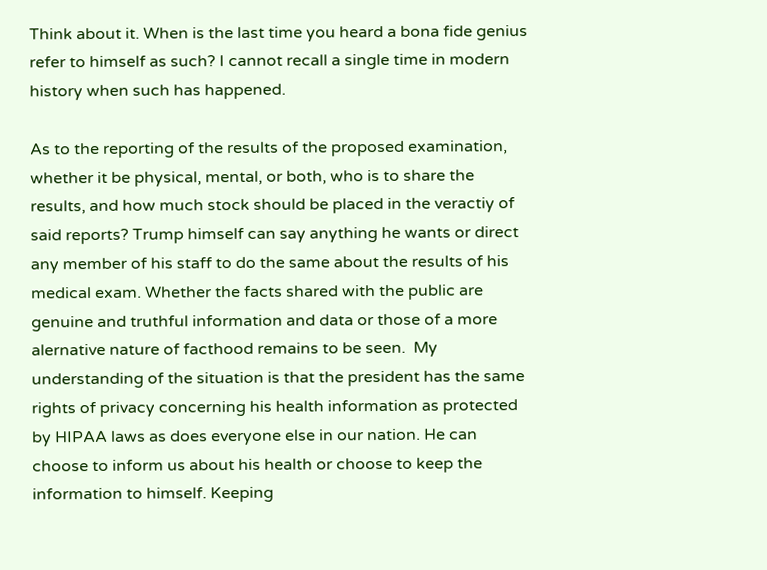Think about it. When is the last time you heard a bona fide genius refer to himself as such? I cannot recall a single time in modern history when such has happened.

As to the reporting of the results of the proposed examination, whether it be physical, mental, or both, who is to share the results, and how much stock should be placed in the veractiy of said reports? Trump himself can say anything he wants or direct any member of his staff to do the same about the results of his medical exam. Whether the facts shared with the public are genuine and truthful information and data or those of a more alernative nature of facthood remains to be seen.  My understanding of the situation is that the president has the same rights of privacy concerning his health information as protected by HIPAA laws as does everyone else in our nation. He can choose to inform us about his health or choose to keep the information to himself. Keeping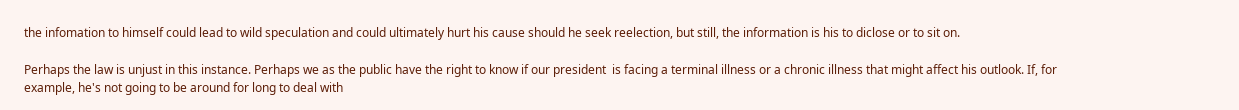the infomation to himself could lead to wild speculation and could ultimately hurt his cause should he seek reelection, but still, the information is his to diclose or to sit on.

Perhaps the law is unjust in this instance. Perhaps we as the public have the right to know if our president  is facing a terminal illness or a chronic illness that might affect his outlook. If, for example, he's not going to be around for long to deal with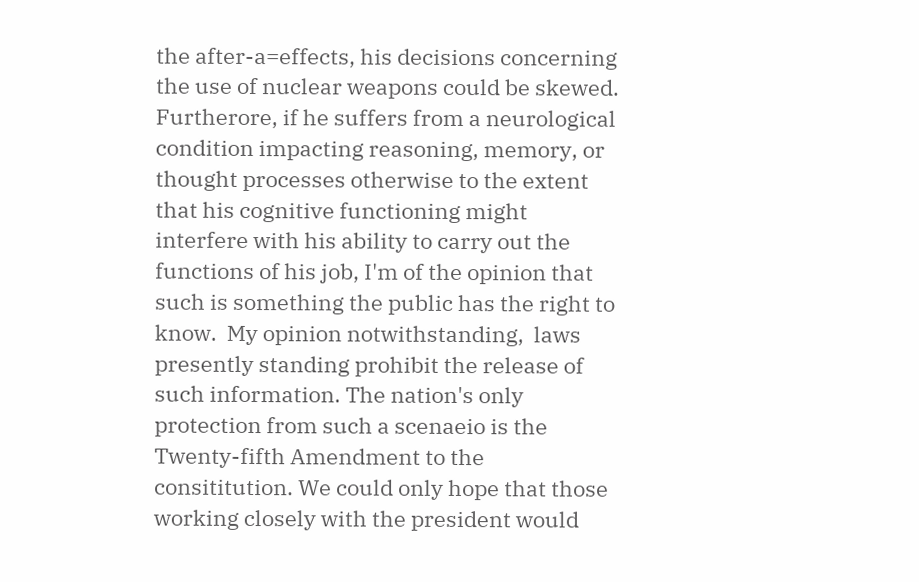the after-a=effects, his decisions concerning the use of nuclear weapons could be skewed. Furtherore, if he suffers from a neurological condition impacting reasoning, memory, or thought processes otherwise to the extent that his cognitive functioning might interfere with his ability to carry out the functions of his job, I'm of the opinion that such is something the public has the right to know.  My opinion notwithstanding,  laws presently standing prohibit the release of such information. The nation's only protection from such a scenaeio is the Twenty-fifth Amendment to the consititution. We could only hope that those working closely with the president would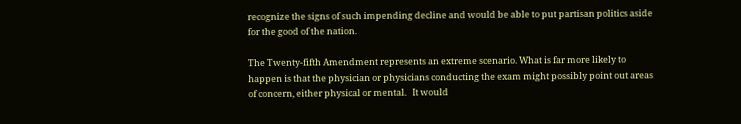recognize the signs of such impending decline and would be able to put partisan politics aside for the good of the nation.

The Twenty-fifth Amendment represents an extreme scenario. What is far more likely to happen is that the physician or physicians conducting the exam might possibly point out areas of concern, either physical or mental.   It would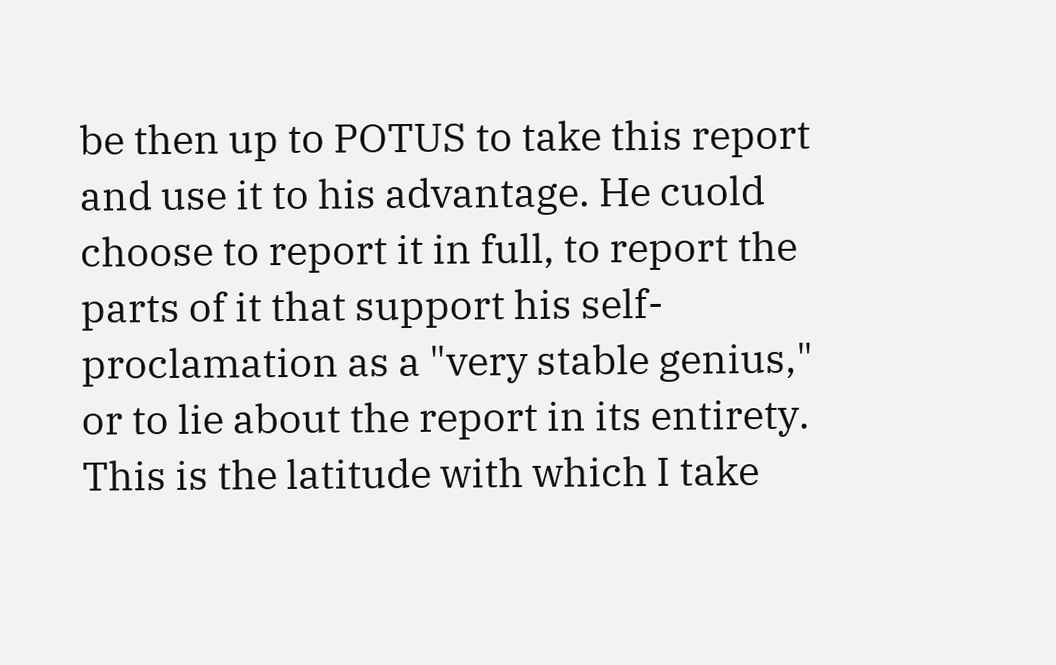be then up to POTUS to take this report and use it to his advantage. He cuold choose to report it in full, to report the parts of it that support his self-proclamation as a "very stable genius," or to lie about the report in its entirety.  This is the latitude with which I take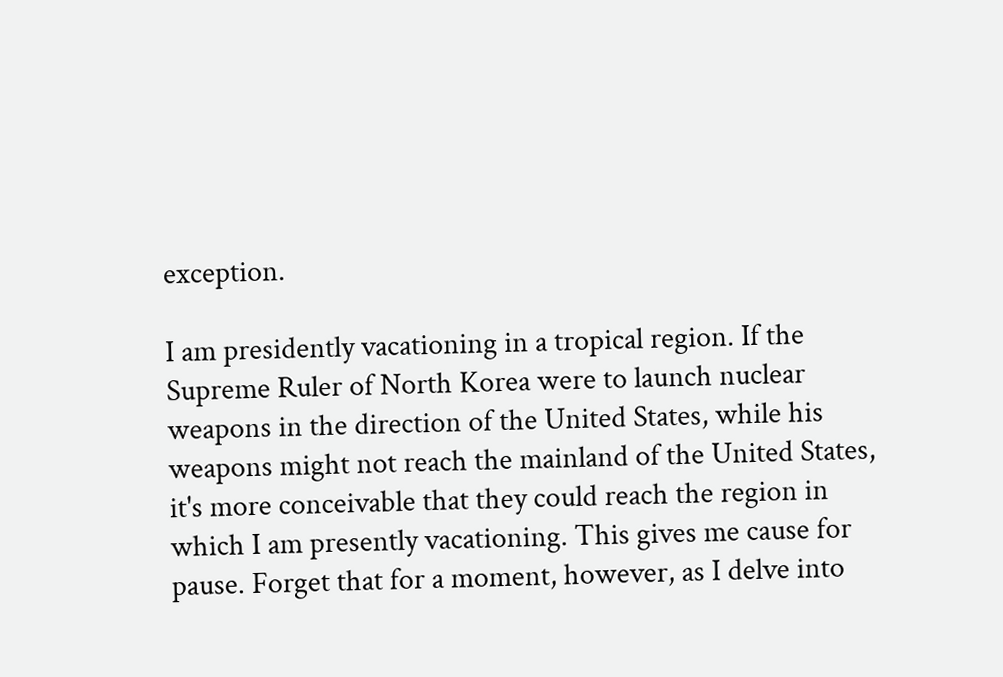exception.

I am presidently vacationing in a tropical region. If the Supreme Ruler of North Korea were to launch nuclear weapons in the direction of the United States, while his weapons might not reach the mainland of the United States, it's more conceivable that they could reach the region in which I am presently vacationing. This gives me cause for pause. Forget that for a moment, however, as I delve into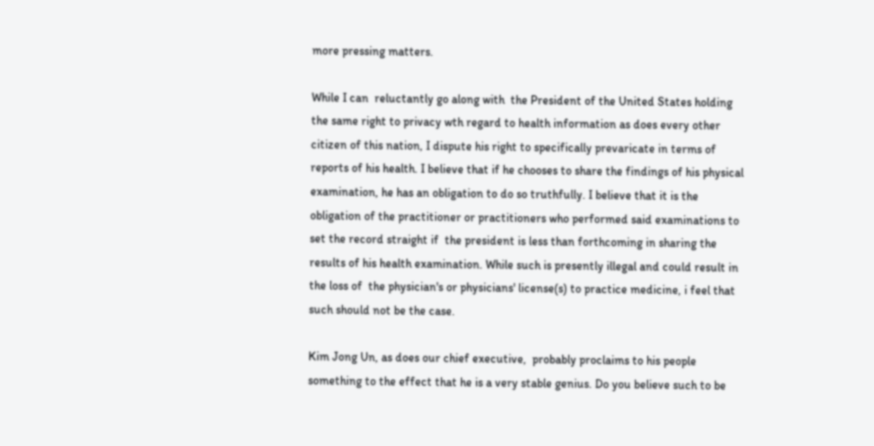more pressing matters.

While I can  reluctantly go along with  the President of the United States holding the same right to privacy wth regard to health information as does every other citizen of this nation, I dispute his right to specifically prevaricate in terms of reports of his health. I believe that if he chooses to share the findings of his physical examination, he has an obligation to do so truthfully. I believe that it is the obligation of the practitioner or practitioners who performed said examinations to set the record straight if  the president is less than forthcoming in sharing the results of his health examination. While such is presently illegal and could result in the loss of  the physician's or physicians' license(s) to practice medicine, i feel that such should not be the case.

Kim Jong Un, as does our chief executive,  probably proclaims to his people something to the effect that he is a very stable genius. Do you believe such to be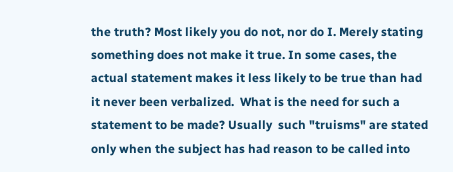the truth? Most likely you do not, nor do I. Merely stating something does not make it true. In some cases, the actual statement makes it less likely to be true than had it never been verbalized.  What is the need for such a statement to be made? Usually  such "truisms" are stated only when the subject has had reason to be called into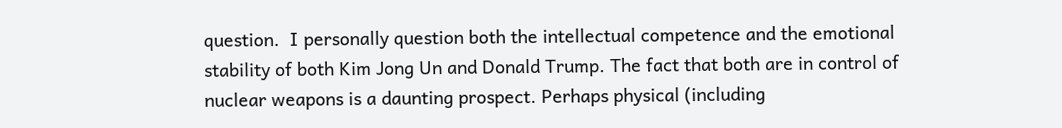question.  I personally question both the intellectual competence and the emotional stability of both Kim Jong Un and Donald Trump. The fact that both are in control of nuclear weapons is a daunting prospect. Perhaps physical (including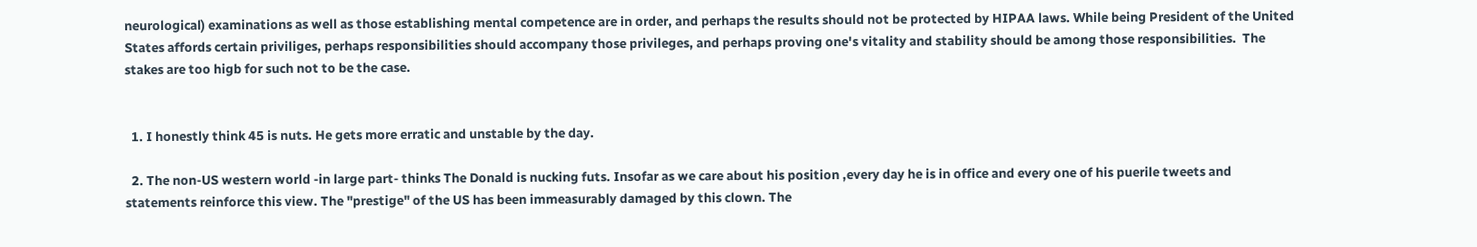neurological) examinations as well as those establishing mental competence are in order, and perhaps the results should not be protected by HIPAA laws. While being President of the United States affords certain priviliges, perhaps responsibilities should accompany those privileges, and perhaps proving one's vitality and stability should be among those responsibilities.  The stakes are too higb for such not to be the case.


  1. I honestly think 45 is nuts. He gets more erratic and unstable by the day.

  2. The non-US western world -in large part- thinks The Donald is nucking futs. Insofar as we care about his position ,every day he is in office and every one of his puerile tweets and statements reinforce this view. The "prestige" of the US has been immeasurably damaged by this clown. The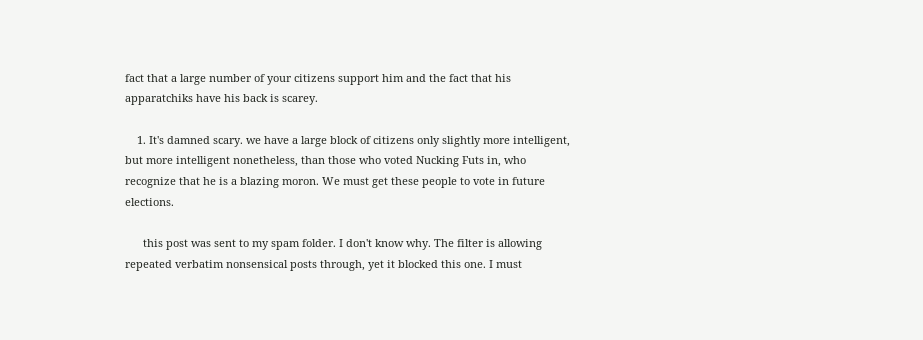fact that a large number of your citizens support him and the fact that his apparatchiks have his back is scarey.

    1. It's damned scary. we have a large block of citizens only slightly more intelligent, but more intelligent nonetheless, than those who voted Nucking Futs in, who recognize that he is a blazing moron. We must get these people to vote in future elections.

      this post was sent to my spam folder. I don't know why. The filter is allowing repeated verbatim nonsensical posts through, yet it blocked this one. I must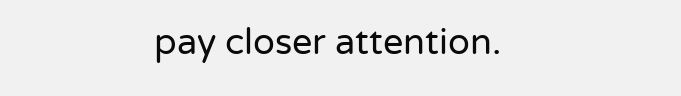pay closer attention.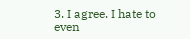3. I agree. I hate to even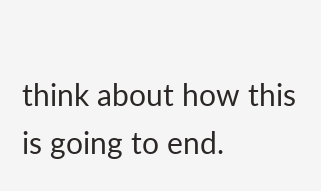think about how this is going to end.